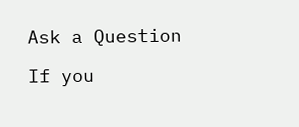Ask a Question

If you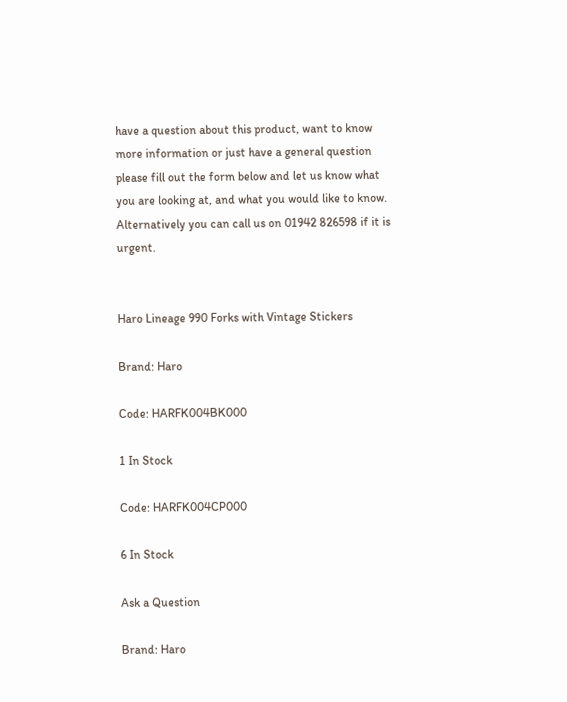have a question about this product, want to know more information or just have a general question please fill out the form below and let us know what you are looking at, and what you would like to know. Alternatively you can call us on 01942 826598 if it is urgent.


Haro Lineage 990 Forks with Vintage Stickers

Brand: Haro

Code: HARFK004BK000

1 In Stock

Code: HARFK004CP000

6 In Stock

Ask a Question

Brand: Haro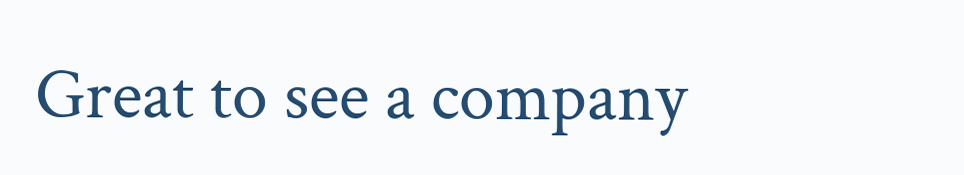Great to see a company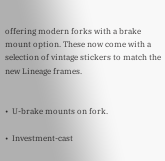offering modern forks with a brake mount option. These now come with a selection of vintage stickers to match the new Lineage frames.


•  U-brake mounts on fork.

•  Investment-cast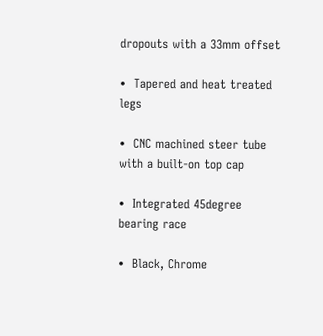dropouts with a 33mm offset

•  Tapered and heat treated legs

•  CNC machined steer tube with a built-on top cap

•  Integrated 45degree bearing race

•  Black, Chrome